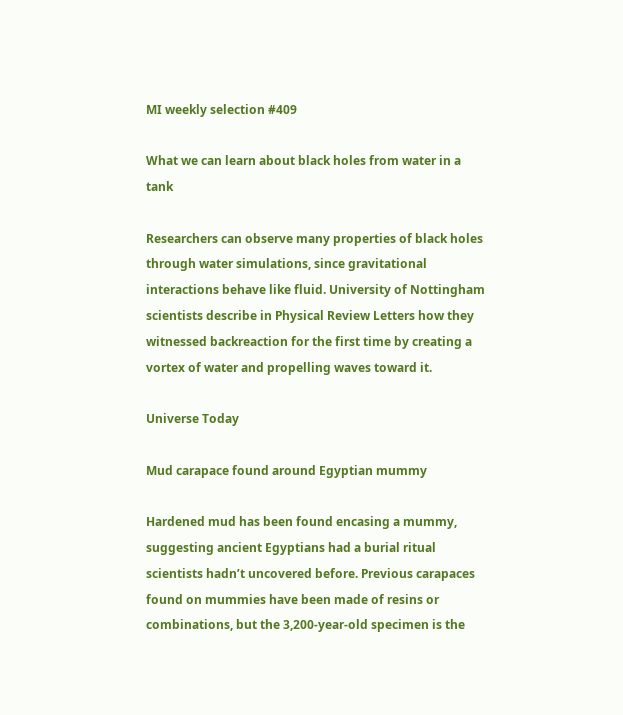MI weekly selection #409

What we can learn about black holes from water in a tank

Researchers can observe many properties of black holes through water simulations, since gravitational interactions behave like fluid. University of Nottingham scientists describe in Physical Review Letters how they witnessed backreaction for the first time by creating a vortex of water and propelling waves toward it.

Universe Today

Mud carapace found around Egyptian mummy

Hardened mud has been found encasing a mummy, suggesting ancient Egyptians had a burial ritual scientists hadn’t uncovered before. Previous carapaces found on mummies have been made of resins or combinations, but the 3,200-year-old specimen is the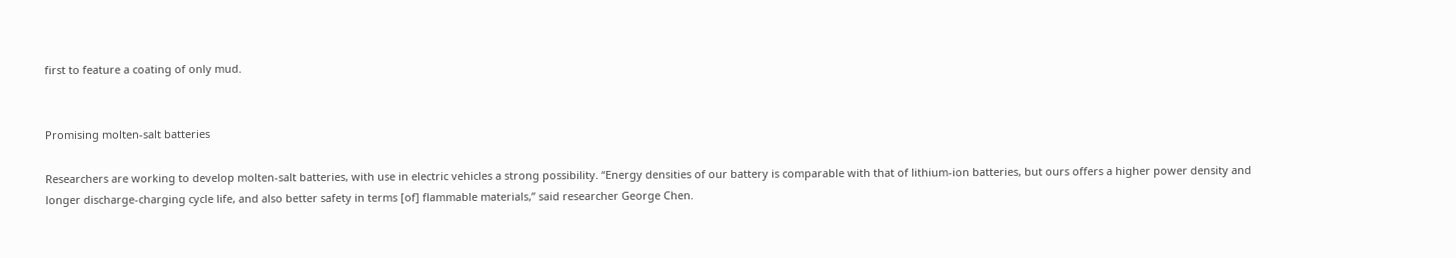first to feature a coating of only mud.


Promising molten-salt batteries

Researchers are working to develop molten-salt batteries, with use in electric vehicles a strong possibility. “Energy densities of our battery is comparable with that of lithium-ion batteries, but ours offers a higher power density and longer discharge-charging cycle life, and also better safety in terms [of] flammable materials,” said researcher George Chen.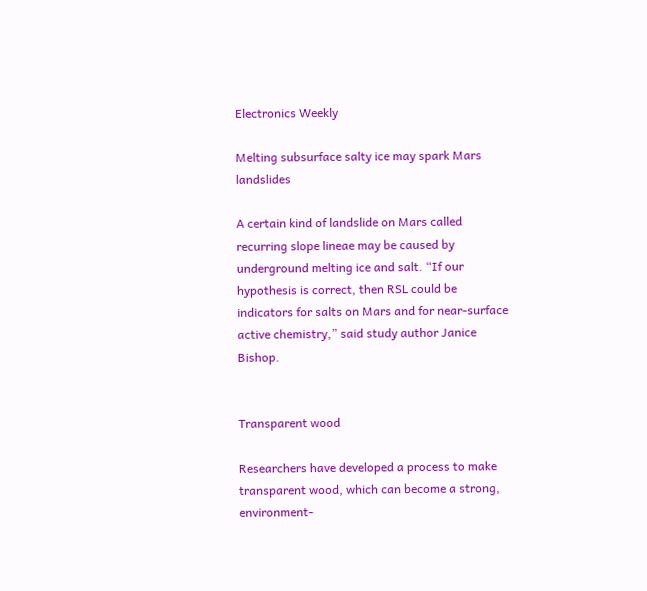Electronics Weekly

Melting subsurface salty ice may spark Mars landslides

A certain kind of landslide on Mars called recurring slope lineae may be caused by underground melting ice and salt. “If our hypothesis is correct, then RSL could be indicators for salts on Mars and for near-surface active chemistry,” said study author Janice Bishop.


Transparent wood

Researchers have developed a process to make transparent wood, which can become a strong, environment-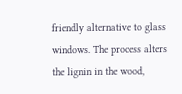friendly alternative to glass windows. The process alters the lignin in the wood,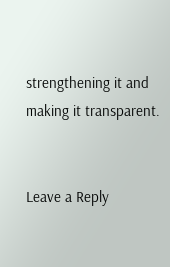strengthening it and making it transparent.


Leave a Reply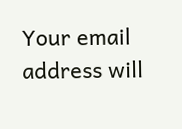Your email address will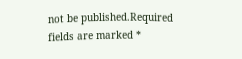not be published.Required fields are marked *